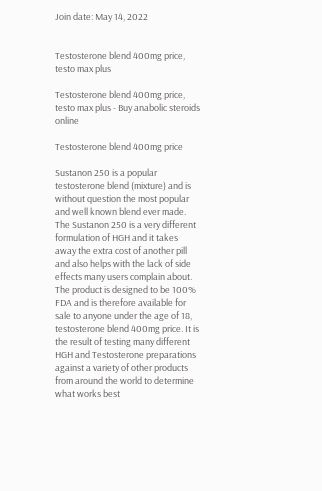Join date: May 14, 2022


Testosterone blend 400mg price, testo max plus

Testosterone blend 400mg price, testo max plus - Buy anabolic steroids online

Testosterone blend 400mg price

Sustanon 250 is a popular testosterone blend (mixture) and is without question the most popular and well known blend ever made. The Sustanon 250 is a very different formulation of HGH and it takes away the extra cost of another pill and also helps with the lack of side effects many users complain about. The product is designed to be 100% FDA and is therefore available for sale to anyone under the age of 18, testosterone blend 400mg price. It is the result of testing many different HGH and Testosterone preparations against a variety of other products from around the world to determine what works best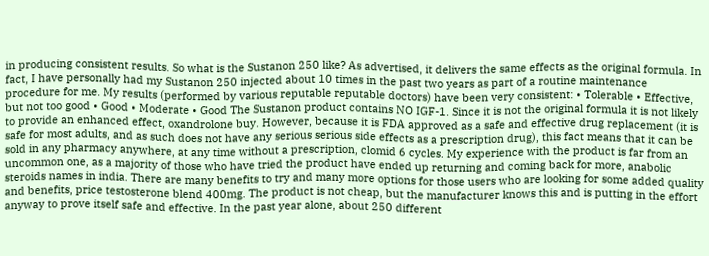in producing consistent results. So what is the Sustanon 250 like? As advertised, it delivers the same effects as the original formula. In fact, I have personally had my Sustanon 250 injected about 10 times in the past two years as part of a routine maintenance procedure for me. My results (performed by various reputable reputable doctors) have been very consistent: • Tolerable • Effective, but not too good • Good • Moderate • Good The Sustanon product contains NO IGF-1. Since it is not the original formula it is not likely to provide an enhanced effect, oxandrolone buy. However, because it is FDA approved as a safe and effective drug replacement (it is safe for most adults, and as such does not have any serious serious side effects as a prescription drug), this fact means that it can be sold in any pharmacy anywhere, at any time without a prescription, clomid 6 cycles. My experience with the product is far from an uncommon one, as a majority of those who have tried the product have ended up returning and coming back for more, anabolic steroids names in india. There are many benefits to try and many more options for those users who are looking for some added quality and benefits, price testosterone blend 400mg. The product is not cheap, but the manufacturer knows this and is putting in the effort anyway to prove itself safe and effective. In the past year alone, about 250 different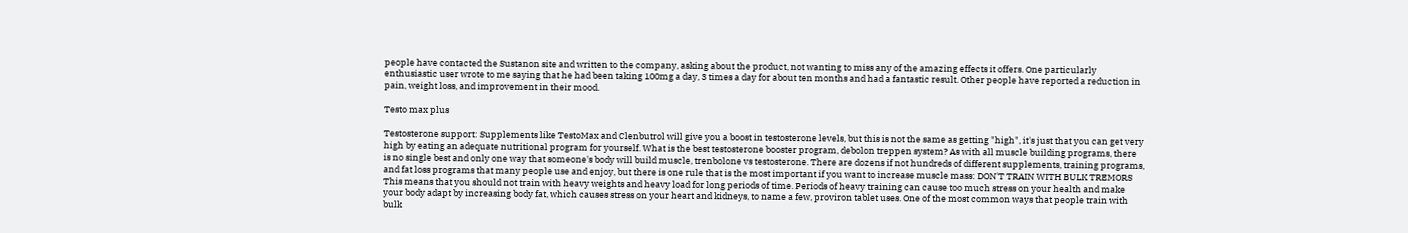people have contacted the Sustanon site and written to the company, asking about the product, not wanting to miss any of the amazing effects it offers. One particularly enthusiastic user wrote to me saying that he had been taking 100mg a day, 3 times a day for about ten months and had a fantastic result. Other people have reported a reduction in pain, weight loss, and improvement in their mood.

Testo max plus

Testosterone support: Supplements like TestoMax and Clenbutrol will give you a boost in testosterone levels, but this is not the same as getting "high", it's just that you can get very high by eating an adequate nutritional program for yourself. What is the best testosterone booster program, debolon treppen system? As with all muscle building programs, there is no single best and only one way that someone's body will build muscle, trenbolone vs testosterone. There are dozens if not hundreds of different supplements, training programs, and fat loss programs that many people use and enjoy, but there is one rule that is the most important if you want to increase muscle mass: DON'T TRAIN WITH BULK TREMORS This means that you should not train with heavy weights and heavy load for long periods of time. Periods of heavy training can cause too much stress on your health and make your body adapt by increasing body fat, which causes stress on your heart and kidneys, to name a few, proviron tablet uses. One of the most common ways that people train with bulk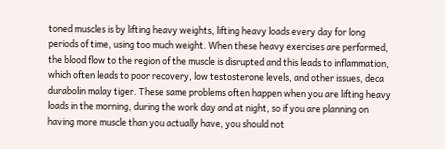toned muscles is by lifting heavy weights, lifting heavy loads every day for long periods of time, using too much weight. When these heavy exercises are performed, the blood flow to the region of the muscle is disrupted and this leads to inflammation, which often leads to poor recovery, low testosterone levels, and other issues, deca durabolin malay tiger. These same problems often happen when you are lifting heavy loads in the morning, during the work day and at night, so if you are planning on having more muscle than you actually have, you should not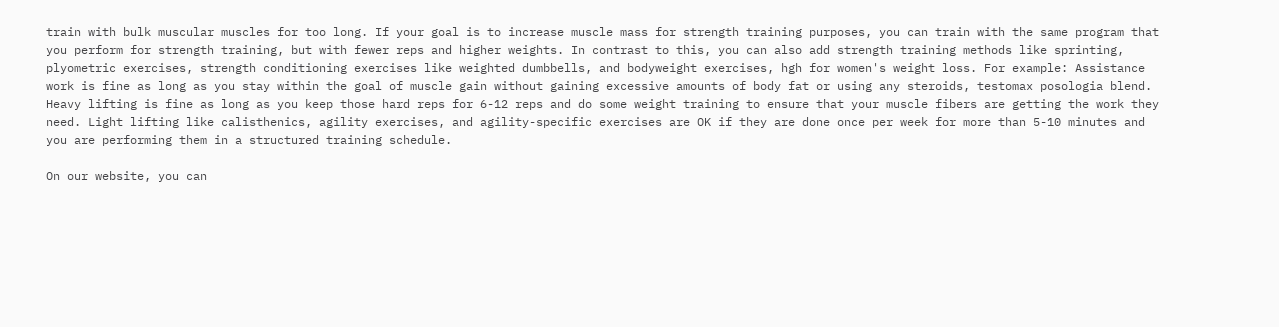train with bulk muscular muscles for too long. If your goal is to increase muscle mass for strength training purposes, you can train with the same program that you perform for strength training, but with fewer reps and higher weights. In contrast to this, you can also add strength training methods like sprinting, plyometric exercises, strength conditioning exercises like weighted dumbbells, and bodyweight exercises, hgh for women's weight loss. For example: Assistance work is fine as long as you stay within the goal of muscle gain without gaining excessive amounts of body fat or using any steroids, testomax posologia blend. Heavy lifting is fine as long as you keep those hard reps for 6-12 reps and do some weight training to ensure that your muscle fibers are getting the work they need. Light lifting like calisthenics, agility exercises, and agility-specific exercises are OK if they are done once per week for more than 5-10 minutes and you are performing them in a structured training schedule.

On our website, you can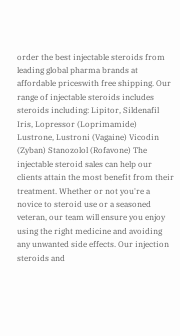order the best injectable steroids from leading global pharma brands at affordable priceswith free shipping. Our range of injectable steroids includes steroids including: Lipitor, Sildenafil Iris, Lopressor (Loprimamide) Lustrone, Lustroni (Vagaine) Vicodin (Zyban) Stanozolol (Rofavone) The injectable steroid sales can help our clients attain the most benefit from their treatment. Whether or not you're a novice to steroid use or a seasoned veteran, our team will ensure you enjoy using the right medicine and avoiding any unwanted side effects. Our injection steroids and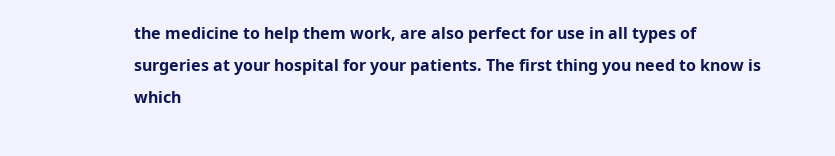the medicine to help them work, are also perfect for use in all types of surgeries at your hospital for your patients. The first thing you need to know is which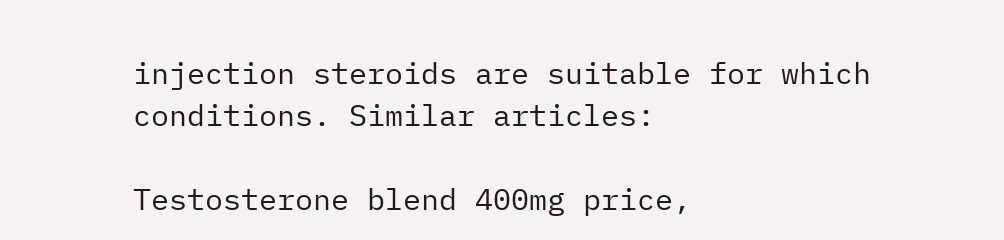injection steroids are suitable for which conditions. Similar articles:

Testosterone blend 400mg price,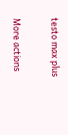testo max plus

More actions